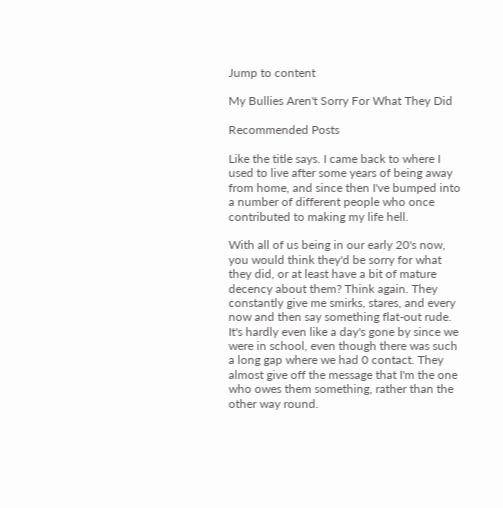Jump to content

My Bullies Aren't Sorry For What They Did

Recommended Posts

Like the title says. I came back to where I used to live after some years of being away from home, and since then I've bumped into a number of different people who once contributed to making my life hell.

With all of us being in our early 20's now, you would think they'd be sorry for what they did, or at least have a bit of mature decency about them? Think again. They constantly give me smirks, stares, and every now and then say something flat-out rude. It's hardly even like a day's gone by since we were in school, even though there was such a long gap where we had 0 contact. They almost give off the message that I'm the one who owes them something, rather than the other way round.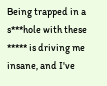Being trapped in a s***hole with these ***** is driving me insane, and I've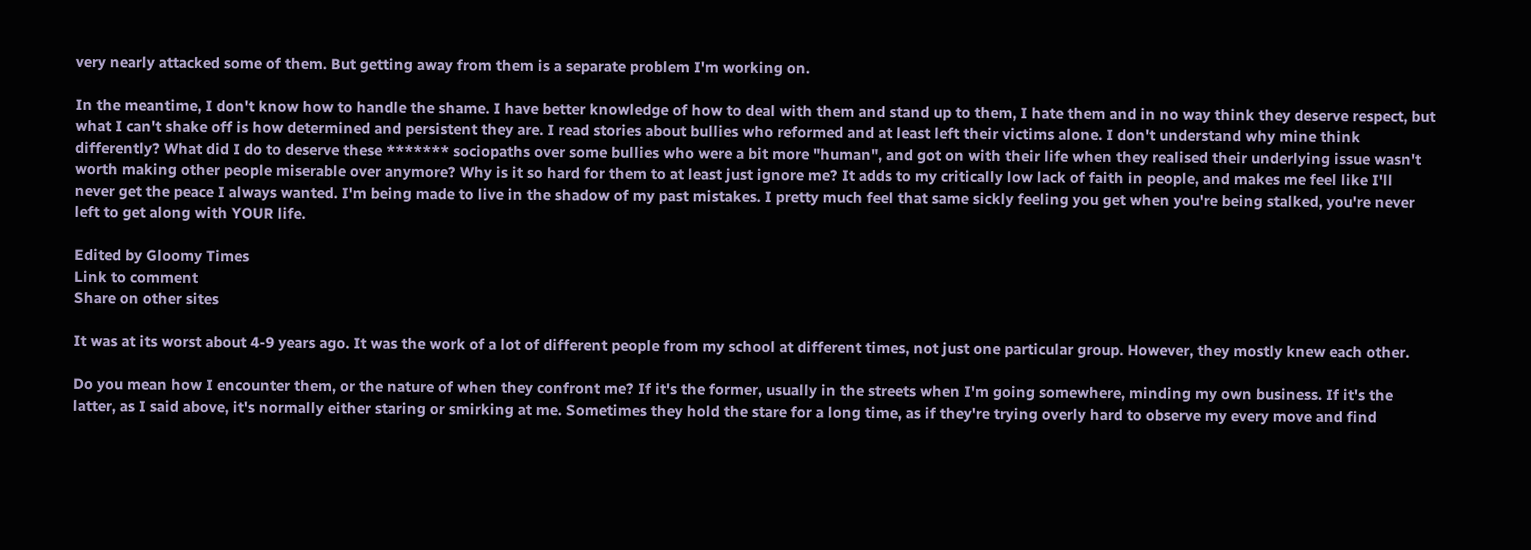very nearly attacked some of them. But getting away from them is a separate problem I'm working on.

In the meantime, I don't know how to handle the shame. I have better knowledge of how to deal with them and stand up to them, I hate them and in no way think they deserve respect, but what I can't shake off is how determined and persistent they are. I read stories about bullies who reformed and at least left their victims alone. I don't understand why mine think differently? What did I do to deserve these ******* sociopaths over some bullies who were a bit more "human", and got on with their life when they realised their underlying issue wasn't worth making other people miserable over anymore? Why is it so hard for them to at least just ignore me? It adds to my critically low lack of faith in people, and makes me feel like I'll never get the peace I always wanted. I'm being made to live in the shadow of my past mistakes. I pretty much feel that same sickly feeling you get when you're being stalked, you're never left to get along with YOUR life.

Edited by Gloomy Times
Link to comment
Share on other sites

It was at its worst about 4-9 years ago. It was the work of a lot of different people from my school at different times, not just one particular group. However, they mostly knew each other.

Do you mean how I encounter them, or the nature of when they confront me? If it's the former, usually in the streets when I'm going somewhere, minding my own business. If it's the latter, as I said above, it's normally either staring or smirking at me. Sometimes they hold the stare for a long time, as if they're trying overly hard to observe my every move and find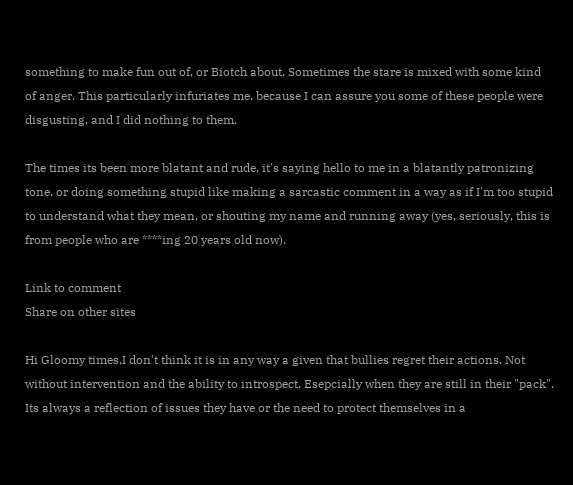something to make fun out of, or Biotch about. Sometimes the stare is mixed with some kind of anger. This particularly infuriates me, because I can assure you some of these people were disgusting, and I did nothing to them.

The times its been more blatant and rude, it's saying hello to me in a blatantly patronizing tone, or doing something stupid like making a sarcastic comment in a way as if I'm too stupid to understand what they mean, or shouting my name and running away (yes, seriously, this is from people who are ****ing 20 years old now).

Link to comment
Share on other sites

Hi Gloomy times,I don't think it is in any way a given that bullies regret their actions. Not without intervention and the ability to introspect. Esepcially when they are still in their "pack". Its always a reflection of issues they have or the need to protect themselves in a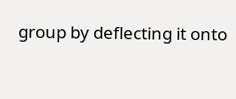group by deflecting it onto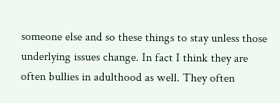someone else and so these things to stay unless those underlying issues change. In fact I think they are often bullies in adulthood as well. They often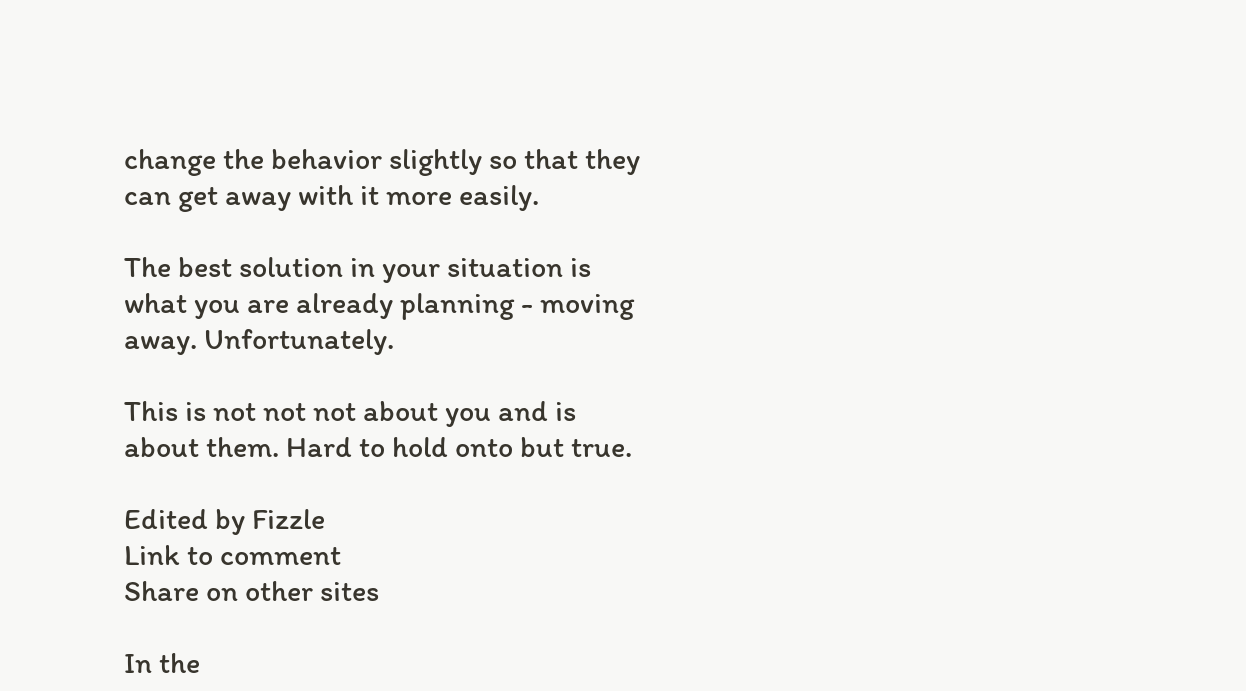change the behavior slightly so that they can get away with it more easily.

The best solution in your situation is what you are already planning - moving away. Unfortunately.

This is not not not about you and is about them. Hard to hold onto but true.

Edited by Fizzle
Link to comment
Share on other sites

In the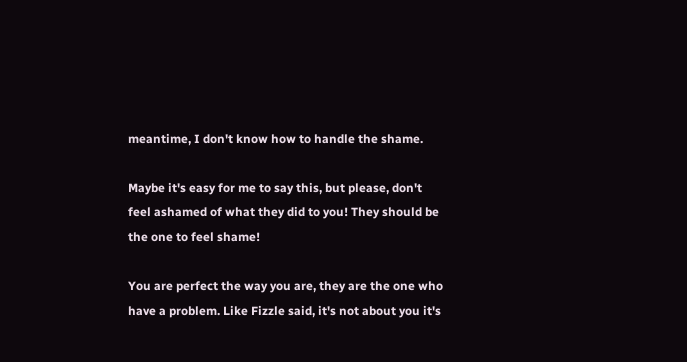meantime, I don't know how to handle the shame.

Maybe it's easy for me to say this, but please, don't feel ashamed of what they did to you! They should be the one to feel shame!

You are perfect the way you are, they are the one who have a problem. Like Fizzle said, it's not about you it's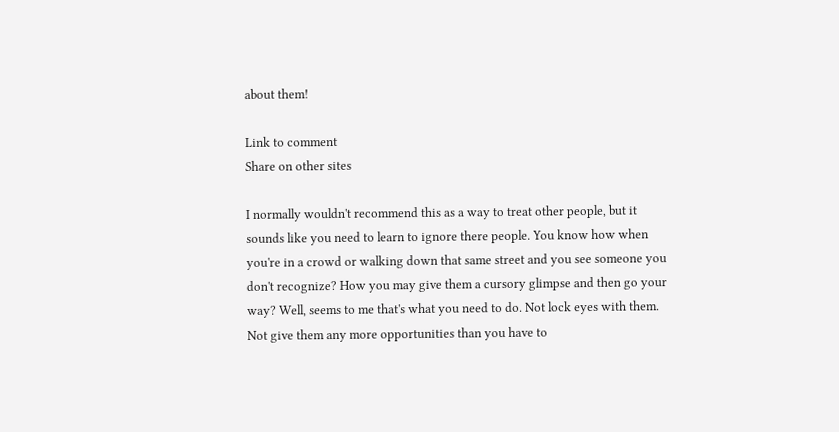about them!

Link to comment
Share on other sites

I normally wouldn't recommend this as a way to treat other people, but it sounds like you need to learn to ignore there people. You know how when you're in a crowd or walking down that same street and you see someone you don't recognize? How you may give them a cursory glimpse and then go your way? Well, seems to me that's what you need to do. Not lock eyes with them. Not give them any more opportunities than you have to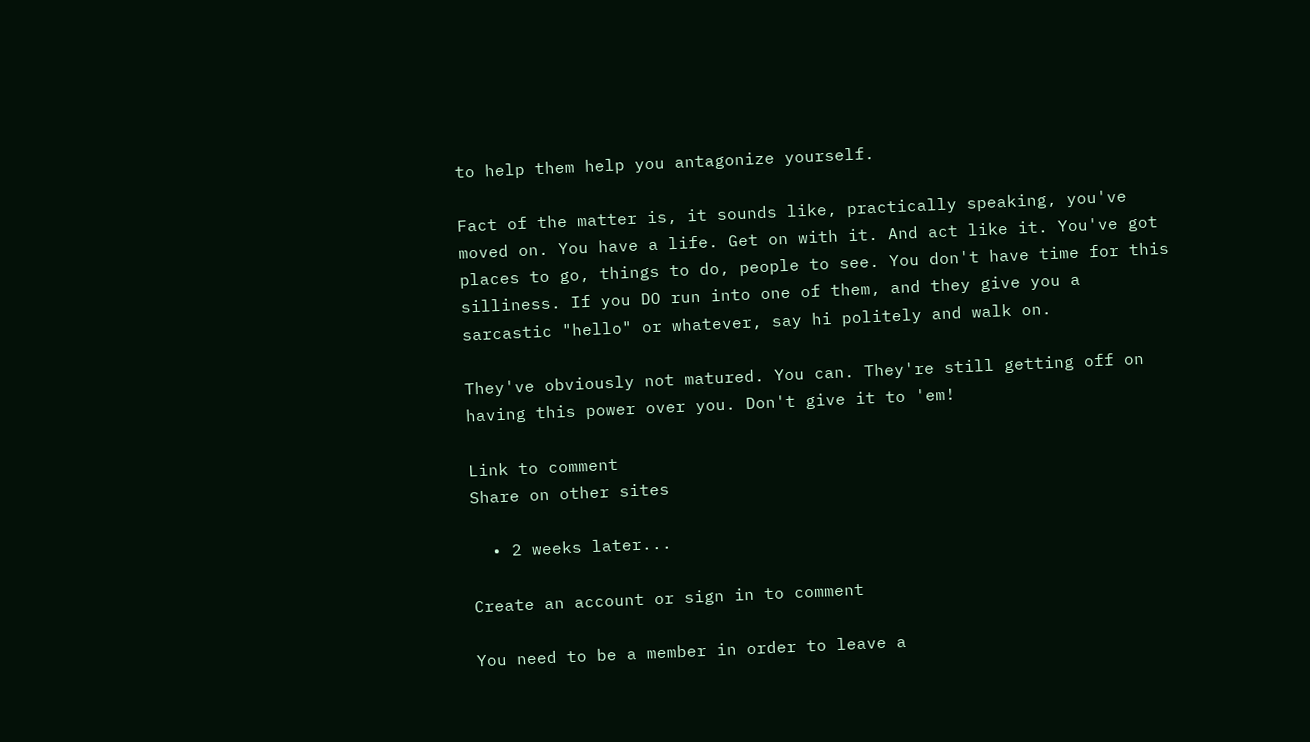to help them help you antagonize yourself.

Fact of the matter is, it sounds like, practically speaking, you've moved on. You have a life. Get on with it. And act like it. You've got places to go, things to do, people to see. You don't have time for this silliness. If you DO run into one of them, and they give you a sarcastic "hello" or whatever, say hi politely and walk on.

They've obviously not matured. You can. They're still getting off on having this power over you. Don't give it to 'em!

Link to comment
Share on other sites

  • 2 weeks later...

Create an account or sign in to comment

You need to be a member in order to leave a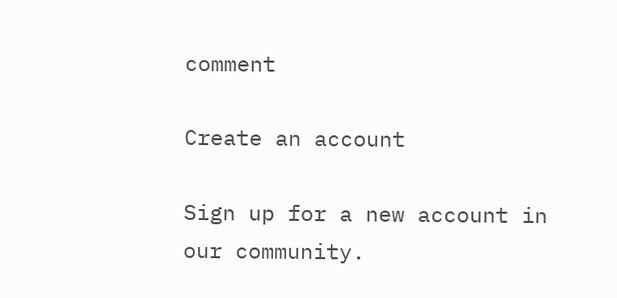comment

Create an account

Sign up for a new account in our community.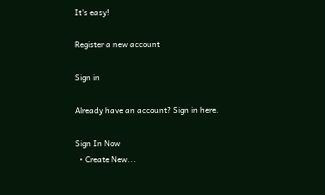It's easy!

Register a new account

Sign in

Already have an account? Sign in here.

Sign In Now
  • Create New...